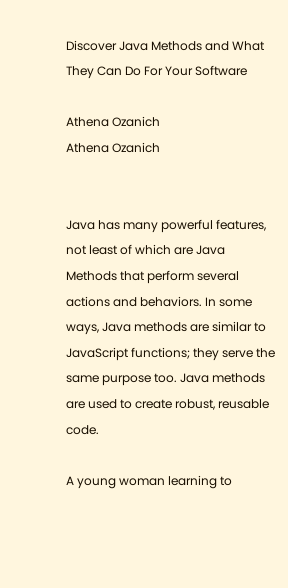Discover Java Methods and What They Can Do For Your Software

Athena Ozanich
Athena Ozanich


Java has many powerful features, not least of which are Java Methods that perform several actions and behaviors. In some ways, Java methods are similar to JavaScript functions; they serve the same purpose too. Java methods are used to create robust, reusable code.

A young woman learning to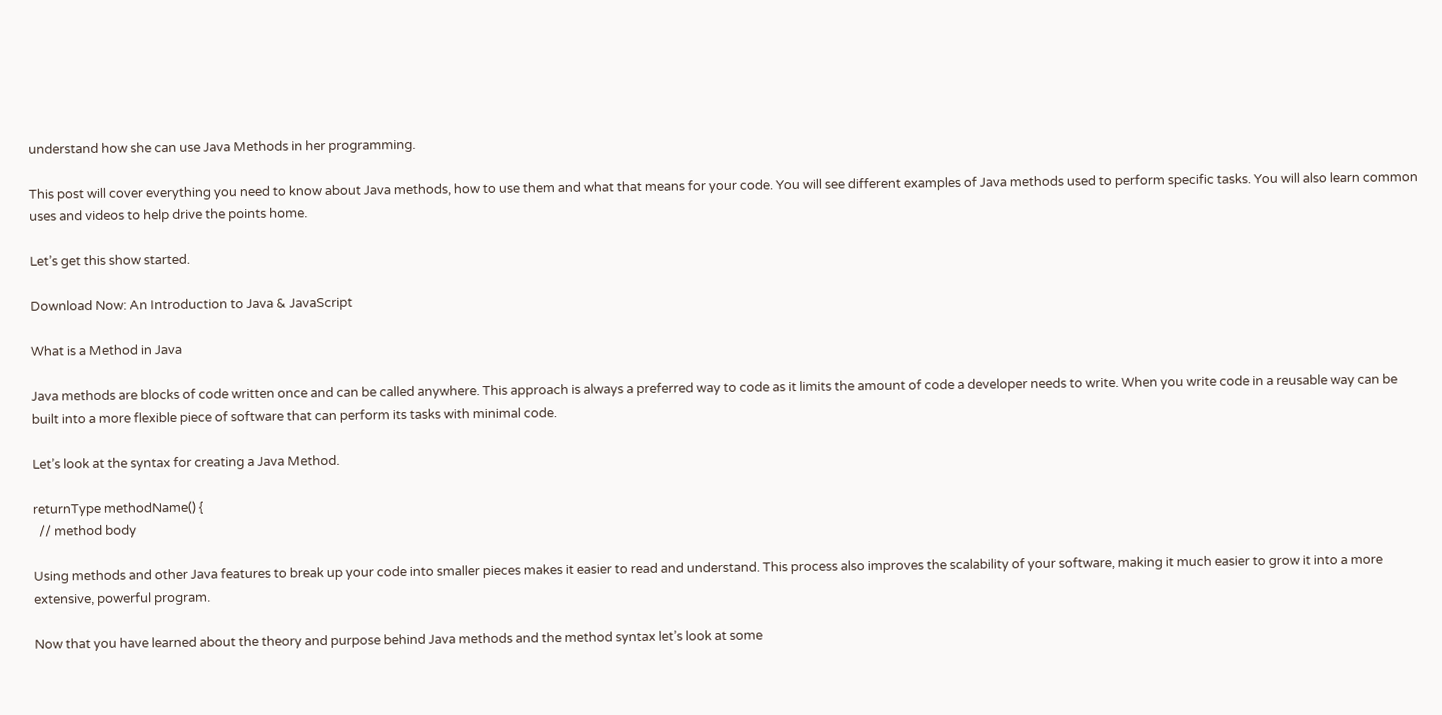understand how she can use Java Methods in her programming.

This post will cover everything you need to know about Java methods, how to use them and what that means for your code. You will see different examples of Java methods used to perform specific tasks. You will also learn common uses and videos to help drive the points home.

Let’s get this show started.

Download Now: An Introduction to Java & JavaScript

What is a Method in Java

Java methods are blocks of code written once and can be called anywhere. This approach is always a preferred way to code as it limits the amount of code a developer needs to write. When you write code in a reusable way can be built into a more flexible piece of software that can perform its tasks with minimal code.

Let’s look at the syntax for creating a Java Method.

returnType methodName() {
  // method body

Using methods and other Java features to break up your code into smaller pieces makes it easier to read and understand. This process also improves the scalability of your software, making it much easier to grow it into a more extensive, powerful program.

Now that you have learned about the theory and purpose behind Java methods and the method syntax let’s look at some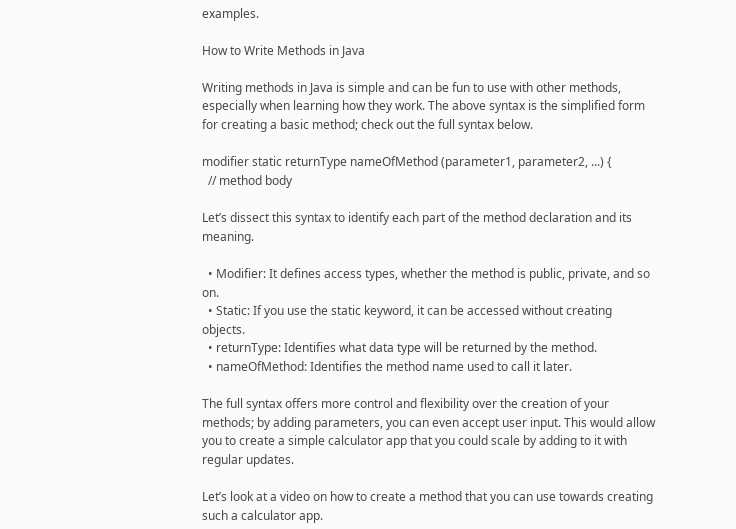examples.

How to Write Methods in Java

Writing methods in Java is simple and can be fun to use with other methods, especially when learning how they work. The above syntax is the simplified form for creating a basic method; check out the full syntax below.

modifier static returnType nameOfMethod (parameter1, parameter2, ...) {
  // method body

Let’s dissect this syntax to identify each part of the method declaration and its meaning.

  • Modifier: It defines access types, whether the method is public, private, and so on.
  • Static: If you use the static keyword, it can be accessed without creating objects.
  • returnType: Identifies what data type will be returned by the method.
  • nameOfMethod: Identifies the method name used to call it later.

The full syntax offers more control and flexibility over the creation of your methods; by adding parameters, you can even accept user input. This would allow you to create a simple calculator app that you could scale by adding to it with regular updates.

Let’s look at a video on how to create a method that you can use towards creating such a calculator app.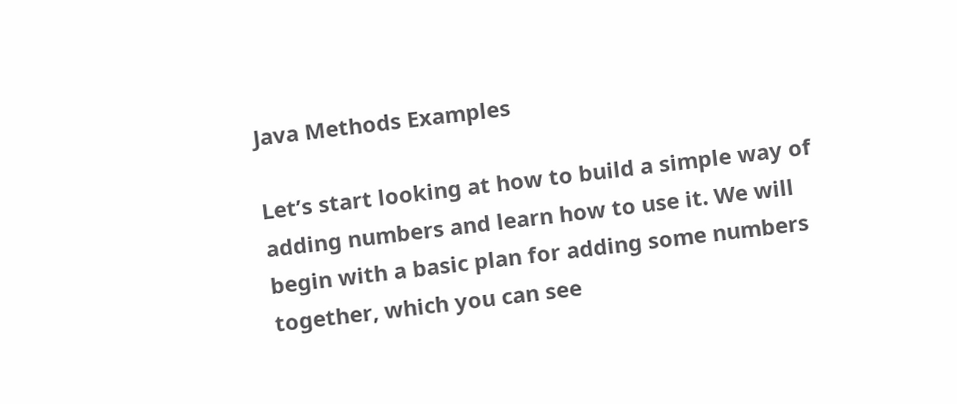Java Methods Examples

Let’s start looking at how to build a simple way of adding numbers and learn how to use it. We will begin with a basic plan for adding some numbers together, which you can see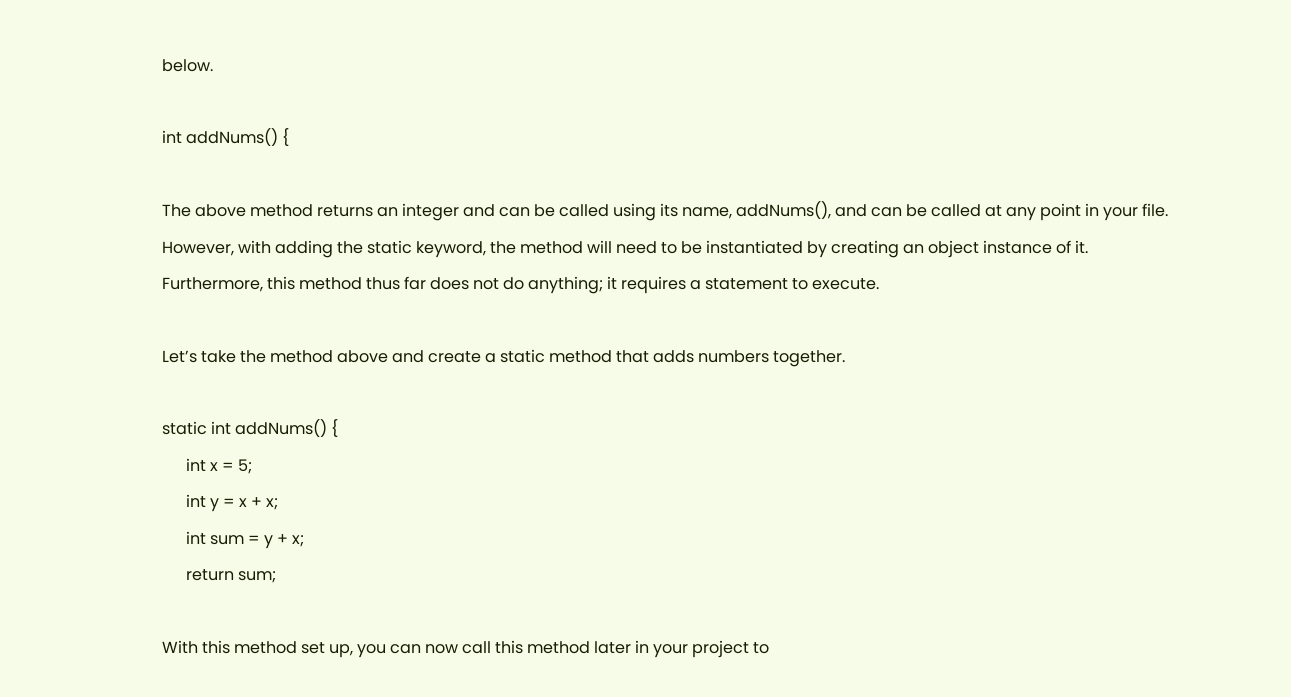below.

int addNums() {

The above method returns an integer and can be called using its name, addNums(), and can be called at any point in your file. However, with adding the static keyword, the method will need to be instantiated by creating an object instance of it. Furthermore, this method thus far does not do anything; it requires a statement to execute.

Let’s take the method above and create a static method that adds numbers together.

static int addNums() {
      int x = 5;
      int y = x + x;
      int sum = y + x;
      return sum;

With this method set up, you can now call this method later in your project to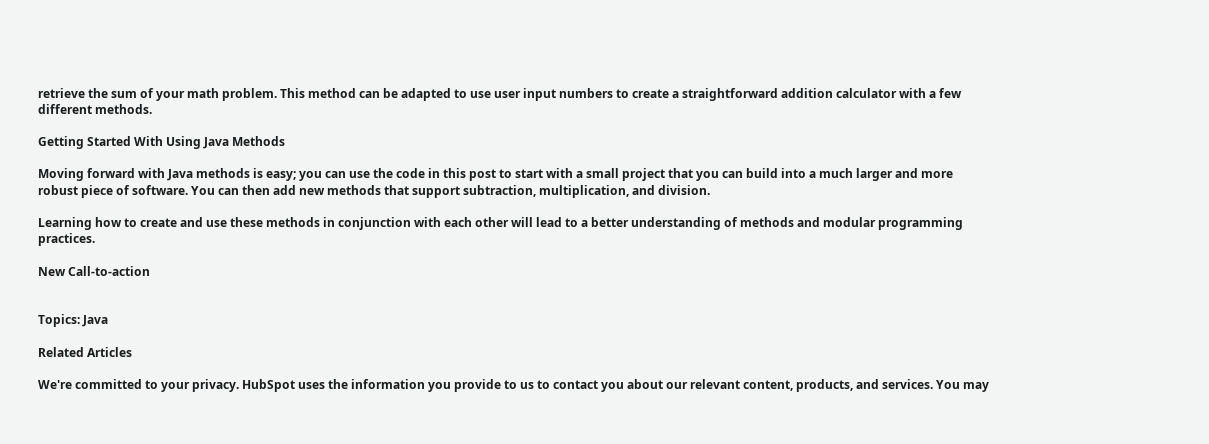retrieve the sum of your math problem. This method can be adapted to use user input numbers to create a straightforward addition calculator with a few different methods.

Getting Started With Using Java Methods

Moving forward with Java methods is easy; you can use the code in this post to start with a small project that you can build into a much larger and more robust piece of software. You can then add new methods that support subtraction, multiplication, and division.

Learning how to create and use these methods in conjunction with each other will lead to a better understanding of methods and modular programming practices.

New Call-to-action


Topics: Java

Related Articles

We're committed to your privacy. HubSpot uses the information you provide to us to contact you about our relevant content, products, and services. You may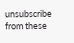unsubscribe from these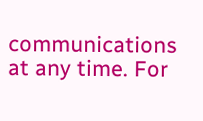communications at any time. For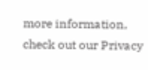more information, check out our Privacy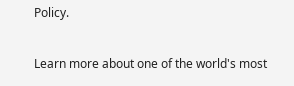Policy.

Learn more about one of the world's most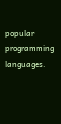popular programming languages.